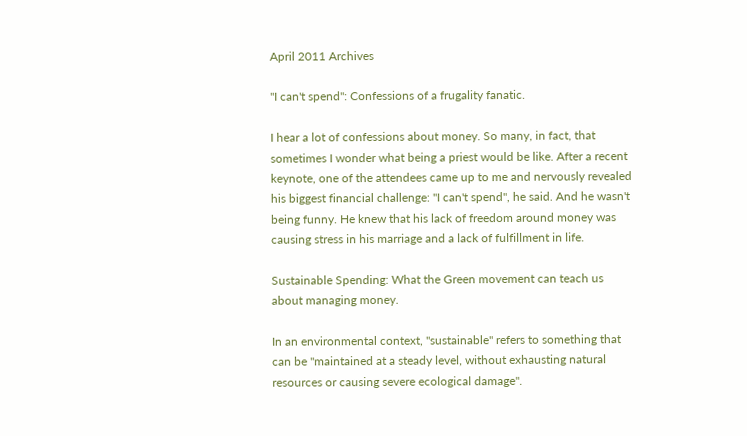April 2011 Archives

"I can't spend": Confessions of a frugality fanatic.

I hear a lot of confessions about money. So many, in fact, that sometimes I wonder what being a priest would be like. After a recent keynote, one of the attendees came up to me and nervously revealed his biggest financial challenge: "I can't spend", he said. And he wasn't being funny. He knew that his lack of freedom around money was causing stress in his marriage and a lack of fulfillment in life.

Sustainable Spending: What the Green movement can teach us about managing money.

In an environmental context, "sustainable" refers to something that can be "maintained at a steady level, without exhausting natural resources or causing severe ecological damage".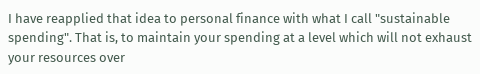I have reapplied that idea to personal finance with what I call "sustainable spending". That is, to maintain your spending at a level which will not exhaust your resources over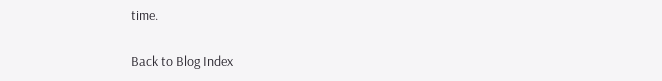time.

Back to Blog Index